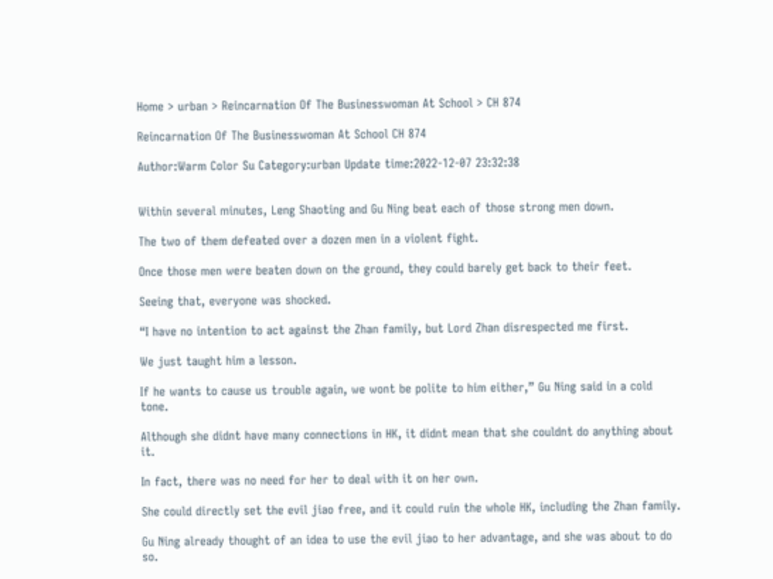Home > urban > Reincarnation Of The Businesswoman At School > CH 874

Reincarnation Of The Businesswoman At School CH 874

Author:Warm Color Su Category:urban Update time:2022-12-07 23:32:38


Within several minutes, Leng Shaoting and Gu Ning beat each of those strong men down.

The two of them defeated over a dozen men in a violent fight.

Once those men were beaten down on the ground, they could barely get back to their feet.

Seeing that, everyone was shocked.

“I have no intention to act against the Zhan family, but Lord Zhan disrespected me first.

We just taught him a lesson.

If he wants to cause us trouble again, we wont be polite to him either,” Gu Ning said in a cold tone.

Although she didnt have many connections in HK, it didnt mean that she couldnt do anything about it.

In fact, there was no need for her to deal with it on her own.

She could directly set the evil jiao free, and it could ruin the whole HK, including the Zhan family.

Gu Ning already thought of an idea to use the evil jiao to her advantage, and she was about to do so.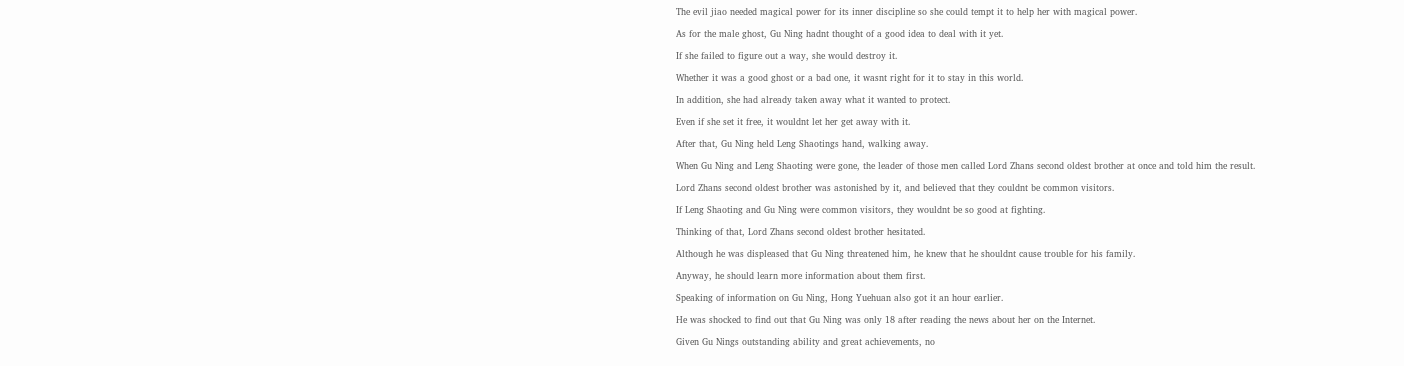The evil jiao needed magical power for its inner discipline so she could tempt it to help her with magical power.

As for the male ghost, Gu Ning hadnt thought of a good idea to deal with it yet.

If she failed to figure out a way, she would destroy it.

Whether it was a good ghost or a bad one, it wasnt right for it to stay in this world.

In addition, she had already taken away what it wanted to protect.

Even if she set it free, it wouldnt let her get away with it.

After that, Gu Ning held Leng Shaotings hand, walking away.

When Gu Ning and Leng Shaoting were gone, the leader of those men called Lord Zhans second oldest brother at once and told him the result.

Lord Zhans second oldest brother was astonished by it, and believed that they couldnt be common visitors.

If Leng Shaoting and Gu Ning were common visitors, they wouldnt be so good at fighting.

Thinking of that, Lord Zhans second oldest brother hesitated.

Although he was displeased that Gu Ning threatened him, he knew that he shouldnt cause trouble for his family.

Anyway, he should learn more information about them first.

Speaking of information on Gu Ning, Hong Yuehuan also got it an hour earlier.

He was shocked to find out that Gu Ning was only 18 after reading the news about her on the Internet.

Given Gu Nings outstanding ability and great achievements, no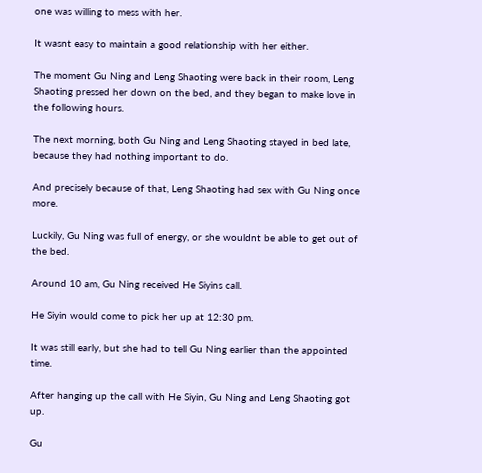one was willing to mess with her.

It wasnt easy to maintain a good relationship with her either.

The moment Gu Ning and Leng Shaoting were back in their room, Leng Shaoting pressed her down on the bed, and they began to make love in the following hours.

The next morning, both Gu Ning and Leng Shaoting stayed in bed late, because they had nothing important to do.

And precisely because of that, Leng Shaoting had sex with Gu Ning once more.

Luckily, Gu Ning was full of energy, or she wouldnt be able to get out of the bed.

Around 10 am, Gu Ning received He Siyins call.

He Siyin would come to pick her up at 12:30 pm.

It was still early, but she had to tell Gu Ning earlier than the appointed time.

After hanging up the call with He Siyin, Gu Ning and Leng Shaoting got up.

Gu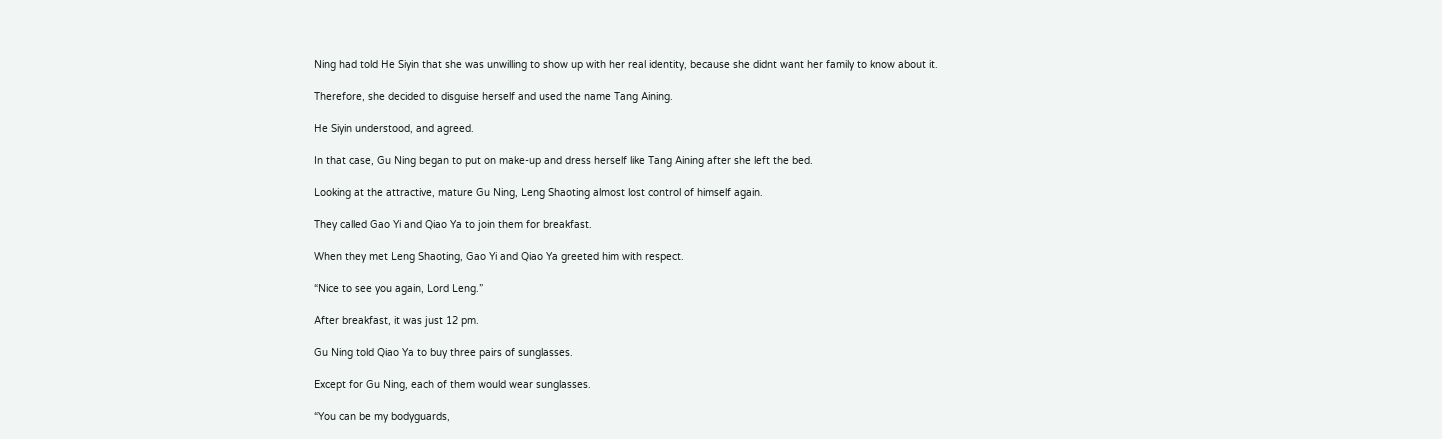Ning had told He Siyin that she was unwilling to show up with her real identity, because she didnt want her family to know about it.

Therefore, she decided to disguise herself and used the name Tang Aining.

He Siyin understood, and agreed.

In that case, Gu Ning began to put on make-up and dress herself like Tang Aining after she left the bed.

Looking at the attractive, mature Gu Ning, Leng Shaoting almost lost control of himself again.

They called Gao Yi and Qiao Ya to join them for breakfast.

When they met Leng Shaoting, Gao Yi and Qiao Ya greeted him with respect.

“Nice to see you again, Lord Leng.”

After breakfast, it was just 12 pm.

Gu Ning told Qiao Ya to buy three pairs of sunglasses.

Except for Gu Ning, each of them would wear sunglasses.

“You can be my bodyguards,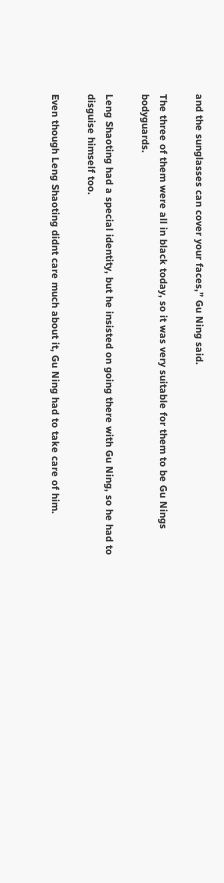and the sunglasses can cover your faces,” Gu Ning said.

The three of them were all in black today, so it was very suitable for them to be Gu Nings bodyguards.

Leng Shaoting had a special identity, but he insisted on going there with Gu Ning, so he had to disguise himself too.

Even though Leng Shaoting didnt care much about it, Gu Ning had to take care of him.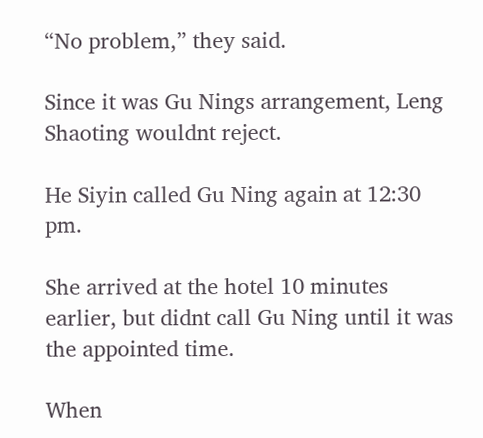“No problem,” they said.

Since it was Gu Nings arrangement, Leng Shaoting wouldnt reject.

He Siyin called Gu Ning again at 12:30 pm.

She arrived at the hotel 10 minutes earlier, but didnt call Gu Ning until it was the appointed time.

When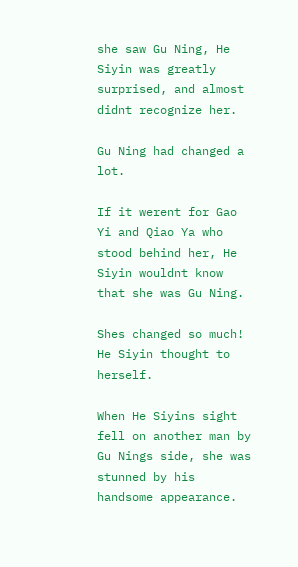she saw Gu Ning, He Siyin was greatly surprised, and almost didnt recognize her.

Gu Ning had changed a lot.

If it werent for Gao Yi and Qiao Ya who stood behind her, He Siyin wouldnt know that she was Gu Ning.

Shes changed so much! He Siyin thought to herself.

When He Siyins sight fell on another man by Gu Nings side, she was stunned by his handsome appearance.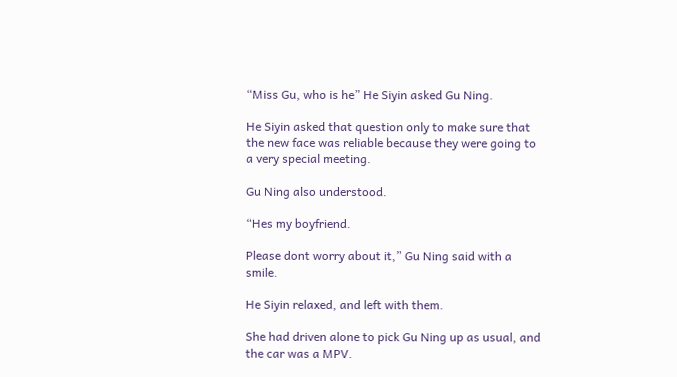“Miss Gu, who is he” He Siyin asked Gu Ning.

He Siyin asked that question only to make sure that the new face was reliable because they were going to a very special meeting.

Gu Ning also understood.

“Hes my boyfriend.

Please dont worry about it,” Gu Ning said with a smile.

He Siyin relaxed, and left with them.

She had driven alone to pick Gu Ning up as usual, and the car was a MPV.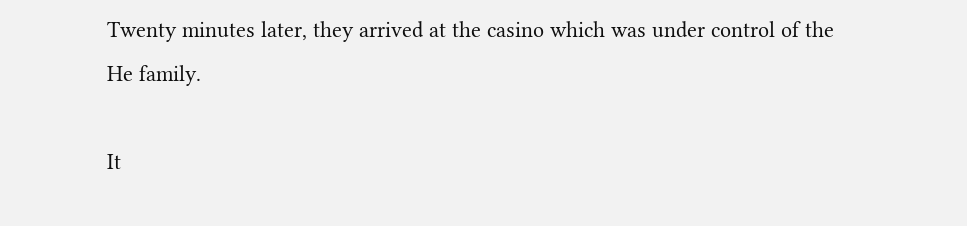Twenty minutes later, they arrived at the casino which was under control of the He family.

It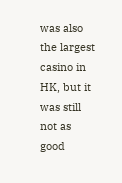was also the largest casino in HK, but it was still not as good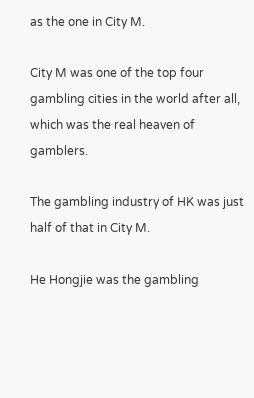as the one in City M.

City M was one of the top four gambling cities in the world after all, which was the real heaven of gamblers.

The gambling industry of HK was just half of that in City M.

He Hongjie was the gambling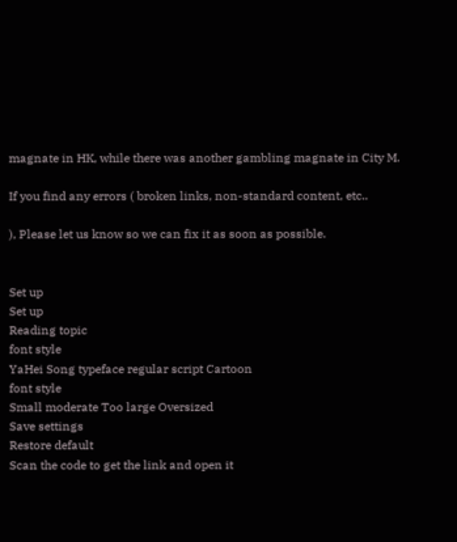magnate in HK, while there was another gambling magnate in City M.

If you find any errors ( broken links, non-standard content, etc..

), Please let us know so we can fix it as soon as possible.


Set up
Set up
Reading topic
font style
YaHei Song typeface regular script Cartoon
font style
Small moderate Too large Oversized
Save settings
Restore default
Scan the code to get the link and open it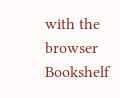with the browser
Bookshelf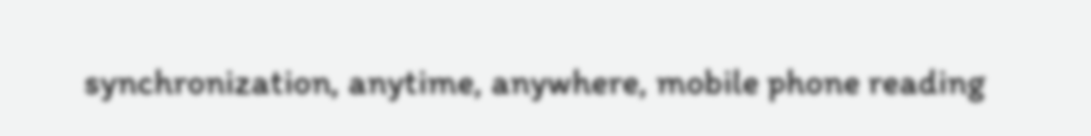synchronization, anytime, anywhere, mobile phone reading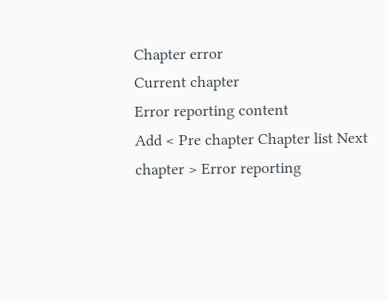Chapter error
Current chapter
Error reporting content
Add < Pre chapter Chapter list Next chapter > Error reporting